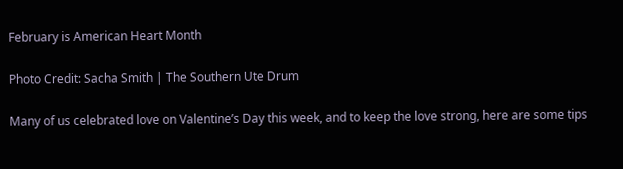February is American Heart Month

Photo Credit: Sacha Smith | The Southern Ute Drum

Many of us celebrated love on Valentine’s Day this week, and to keep the love strong, here are some tips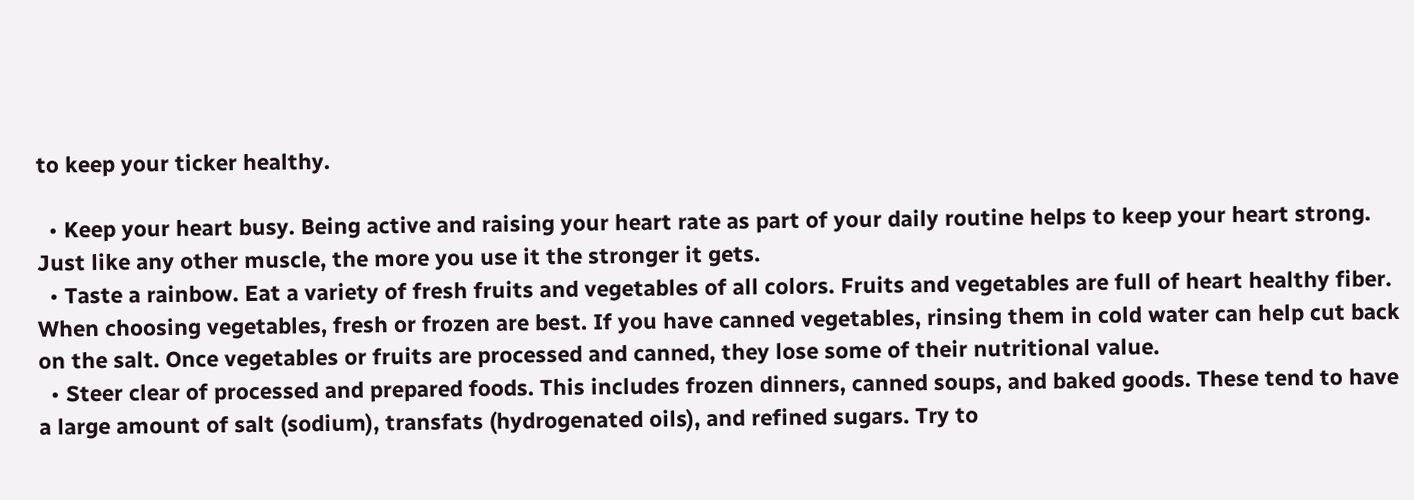to keep your ticker healthy.

  • Keep your heart busy. Being active and raising your heart rate as part of your daily routine helps to keep your heart strong. Just like any other muscle, the more you use it the stronger it gets.
  • Taste a rainbow. Eat a variety of fresh fruits and vegetables of all colors. Fruits and vegetables are full of heart healthy fiber. When choosing vegetables, fresh or frozen are best. If you have canned vegetables, rinsing them in cold water can help cut back on the salt. Once vegetables or fruits are processed and canned, they lose some of their nutritional value.
  • Steer clear of processed and prepared foods. This includes frozen dinners, canned soups, and baked goods. These tend to have a large amount of salt (sodium), transfats (hydrogenated oils), and refined sugars. Try to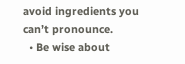avoid ingredients you can’t pronounce.
  • Be wise about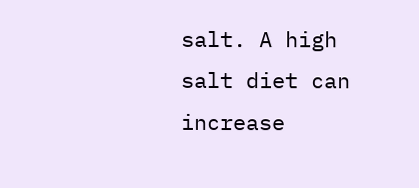salt. A high salt diet can increase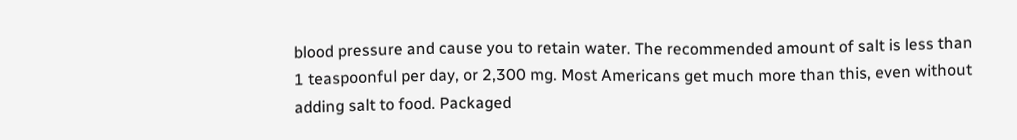blood pressure and cause you to retain water. The recommended amount of salt is less than 1 teaspoonful per day, or 2,300 mg. Most Americans get much more than this, even without adding salt to food. Packaged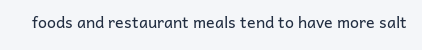foods and restaurant meals tend to have more salt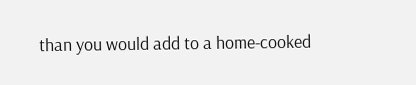than you would add to a home-cooked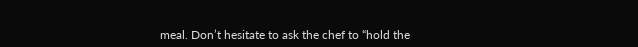meal. Don’t hesitate to ask the chef to “hold the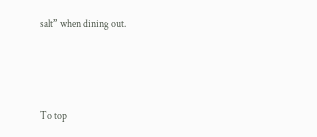salt” when dining out.



To top